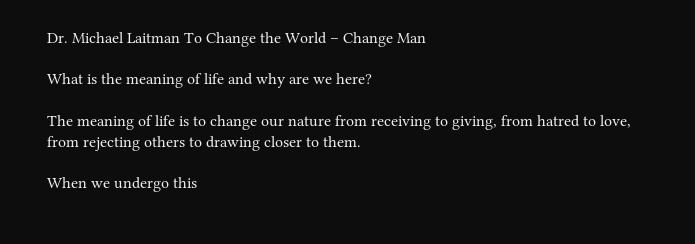Dr. Michael Laitman To Change the World – Change Man

What is the meaning of life and why are we here?

The meaning of life is to change our nature from receiving to giving, from hatred to love, from rejecting others to drawing closer to them.

When we undergo this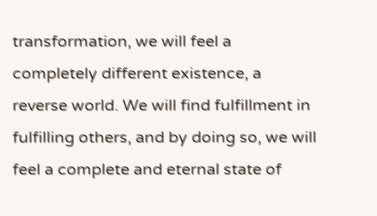transformation, we will feel a completely different existence, a reverse world. We will find fulfillment in fulfilling others, and by doing so, we will feel a complete and eternal state of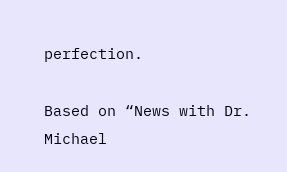perfection.

Based on “News with Dr. Michael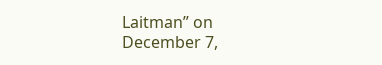Laitman” on December 7,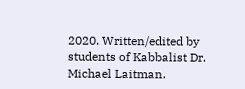2020. Written/edited by students of Kabbalist Dr. Michael Laitman.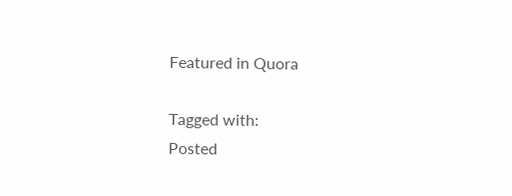Featured in Quora

Tagged with:
Posted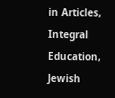in Articles, Integral Education, Jewish